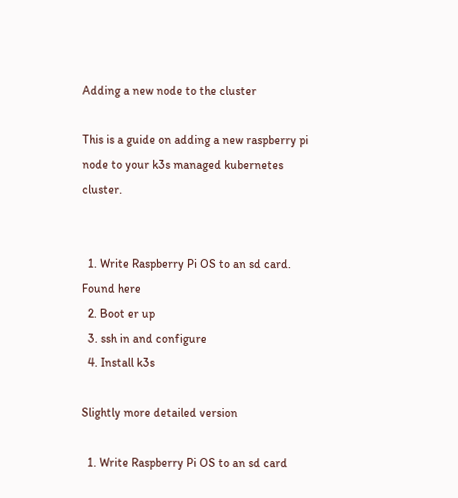Adding a new node to the cluster

This is a guide on adding a new raspberry pi node to your k3s managed kubernetes cluster.


  1. Write Raspberry Pi OS to an sd card. Found here
  2. Boot er up
  3. ssh in and configure
  4. Install k3s

Slightly more detailed version

  1. Write Raspberry Pi OS to an sd card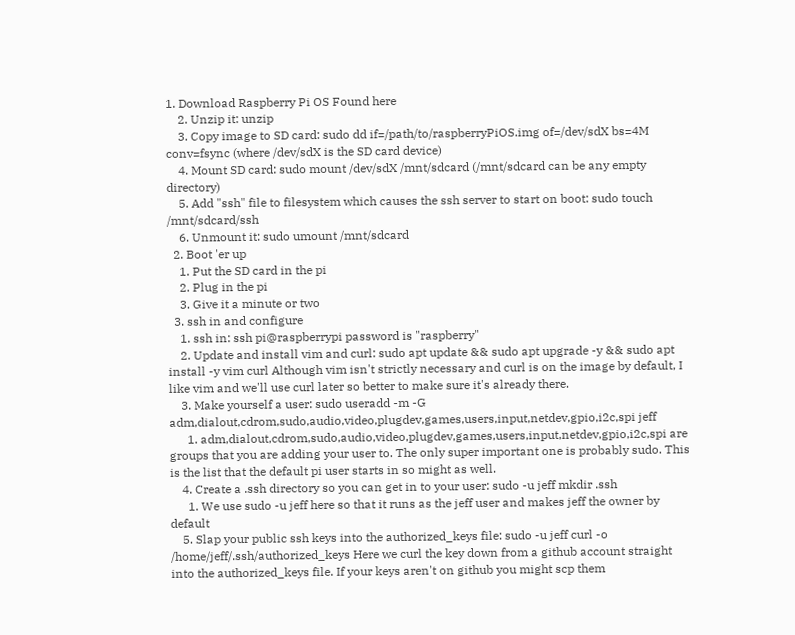1. Download Raspberry Pi OS Found here
    2. Unzip it: unzip
    3. Copy image to SD card: sudo dd if=/path/to/raspberryPiOS.img of=/dev/sdX bs=4M conv=fsync (where /dev/sdX is the SD card device)
    4. Mount SD card: sudo mount /dev/sdX /mnt/sdcard (/mnt/sdcard can be any empty directory)
    5. Add "ssh" file to filesystem which causes the ssh server to start on boot: sudo touch /mnt/sdcard/ssh
    6. Unmount it: sudo umount /mnt/sdcard
  2. Boot 'er up
    1. Put the SD card in the pi
    2. Plug in the pi
    3. Give it a minute or two
  3. ssh in and configure
    1. ssh in: ssh pi@raspberrypi password is "raspberry"
    2. Update and install vim and curl: sudo apt update && sudo apt upgrade -y && sudo apt install -y vim curl Although vim isn't strictly necessary and curl is on the image by default, I like vim and we'll use curl later so better to make sure it's already there.
    3. Make yourself a user: sudo useradd -m -G adm,dialout,cdrom,sudo,audio,video,plugdev,games,users,input,netdev,gpio,i2c,spi jeff
      1. adm,dialout,cdrom,sudo,audio,video,plugdev,games,users,input,netdev,gpio,i2c,spi are groups that you are adding your user to. The only super important one is probably sudo. This is the list that the default pi user starts in so might as well.
    4. Create a .ssh directory so you can get in to your user: sudo -u jeff mkdir .ssh
      1. We use sudo -u jeff here so that it runs as the jeff user and makes jeff the owner by default
    5. Slap your public ssh keys into the authorized_keys file: sudo -u jeff curl -o /home/jeff/.ssh/authorized_keys Here we curl the key down from a github account straight into the authorized_keys file. If your keys aren't on github you might scp them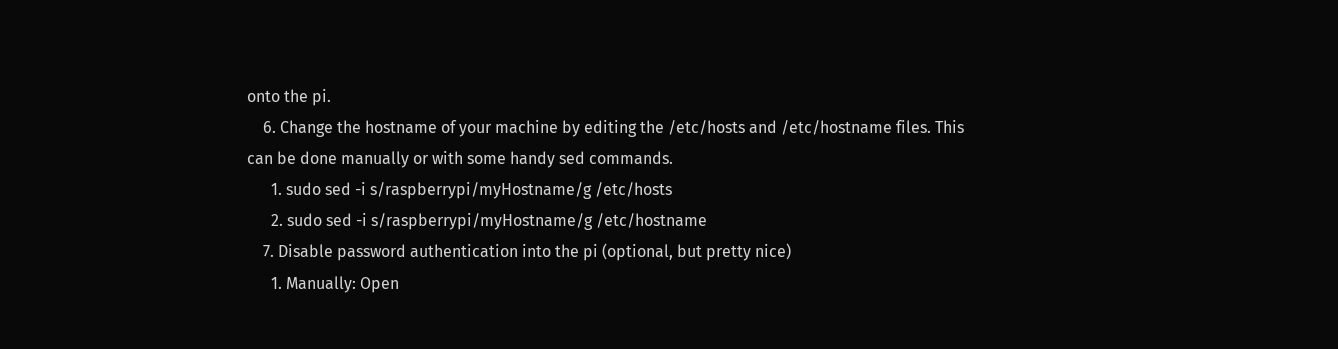onto the pi.
    6. Change the hostname of your machine by editing the /etc/hosts and /etc/hostname files. This can be done manually or with some handy sed commands.
      1. sudo sed -i s/raspberrypi/myHostname/g /etc/hosts
      2. sudo sed -i s/raspberrypi/myHostname/g /etc/hostname
    7. Disable password authentication into the pi (optional, but pretty nice)
      1. Manually: Open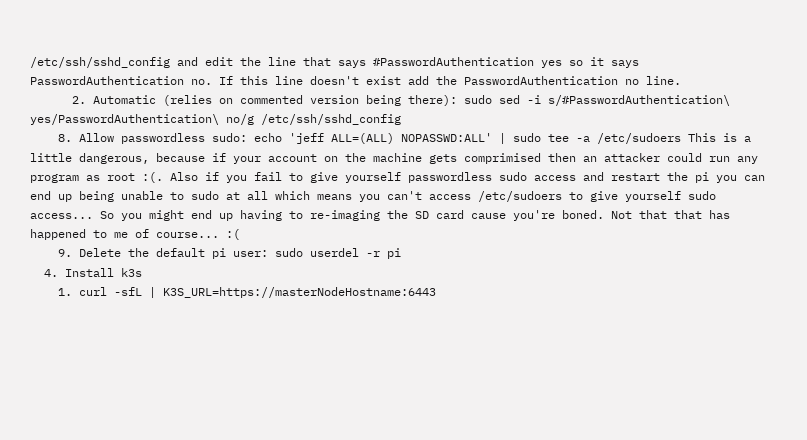/etc/ssh/sshd_config and edit the line that says #PasswordAuthentication yes so it says PasswordAuthentication no. If this line doesn't exist add the PasswordAuthentication no line.
      2. Automatic (relies on commented version being there): sudo sed -i s/#PasswordAuthentication\ yes/PasswordAuthentication\ no/g /etc/ssh/sshd_config
    8. Allow passwordless sudo: echo 'jeff ALL=(ALL) NOPASSWD:ALL' | sudo tee -a /etc/sudoers This is a little dangerous, because if your account on the machine gets comprimised then an attacker could run any program as root :(. Also if you fail to give yourself passwordless sudo access and restart the pi you can end up being unable to sudo at all which means you can't access /etc/sudoers to give yourself sudo access... So you might end up having to re-imaging the SD card cause you're boned. Not that that has happened to me of course... :(
    9. Delete the default pi user: sudo userdel -r pi
  4. Install k3s
    1. curl -sfL | K3S_URL=https://masterNodeHostname:6443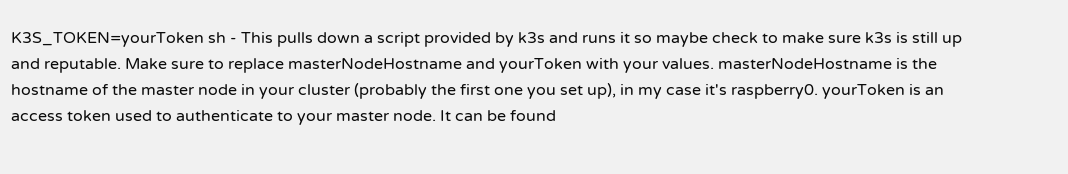K3S_TOKEN=yourToken sh - This pulls down a script provided by k3s and runs it so maybe check to make sure k3s is still up and reputable. Make sure to replace masterNodeHostname and yourToken with your values. masterNodeHostname is the hostname of the master node in your cluster (probably the first one you set up), in my case it's raspberry0. yourToken is an access token used to authenticate to your master node. It can be found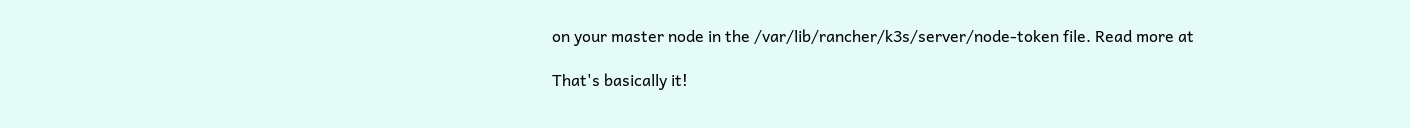on your master node in the /var/lib/rancher/k3s/server/node-token file. Read more at

That's basically it!